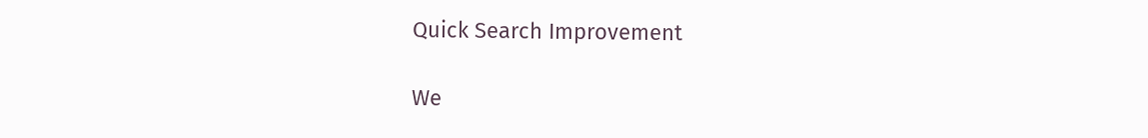Quick Search Improvement

We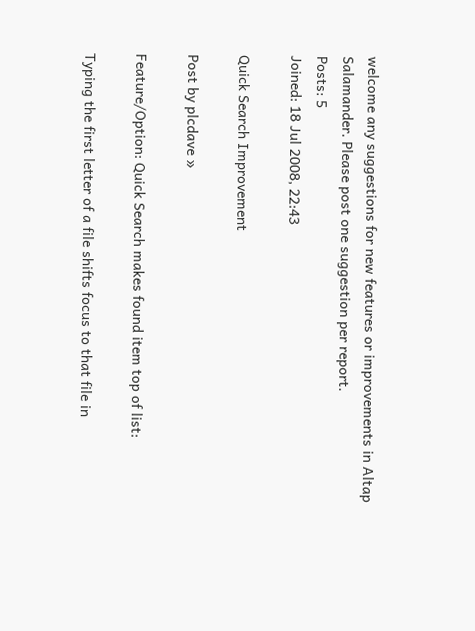welcome any suggestions for new features or improvements in Altap Salamander. Please post one suggestion per report.
Posts: 5
Joined: 18 Jul 2008, 22:43

Quick Search Improvement

Post by plcdave »

Feature/Option: Quick Search makes found item top of list:

Typing the first letter of a file shifts focus to that file in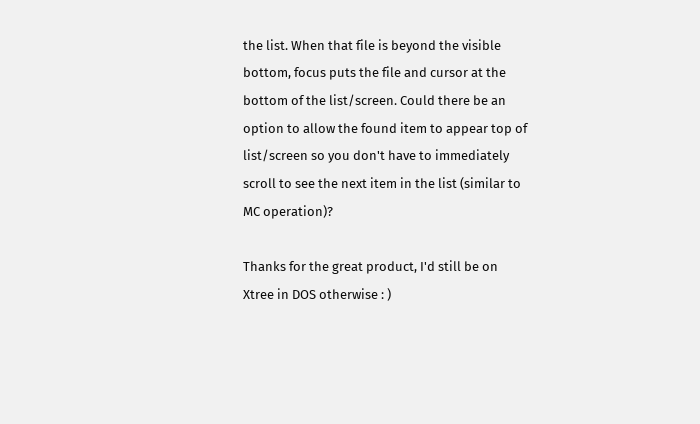the list. When that file is beyond the visible bottom, focus puts the file and cursor at the bottom of the list/screen. Could there be an option to allow the found item to appear top of list/screen so you don't have to immediately scroll to see the next item in the list (similar to MC operation)?

Thanks for the great product, I'd still be on Xtree in DOS otherwise : )